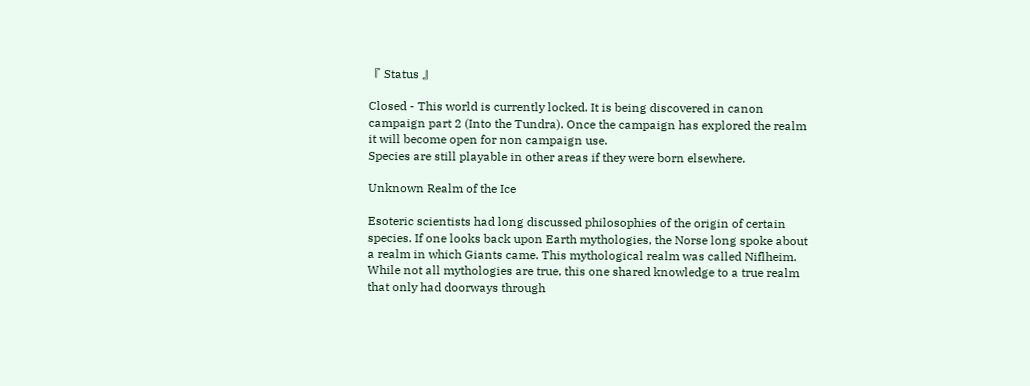『 Status 』

Closed - This world is currently locked. It is being discovered in canon campaign part 2 (Into the Tundra). Once the campaign has explored the realm it will become open for non campaign use.
Species are still playable in other areas if they were born elsewhere.

Unknown Realm of the Ice

Esoteric scientists had long discussed philosophies of the origin of certain species. If one looks back upon Earth mythologies, the Norse long spoke about a realm in which Giants came. This mythological realm was called Niflheim. While not all mythologies are true, this one shared knowledge to a true realm that only had doorways through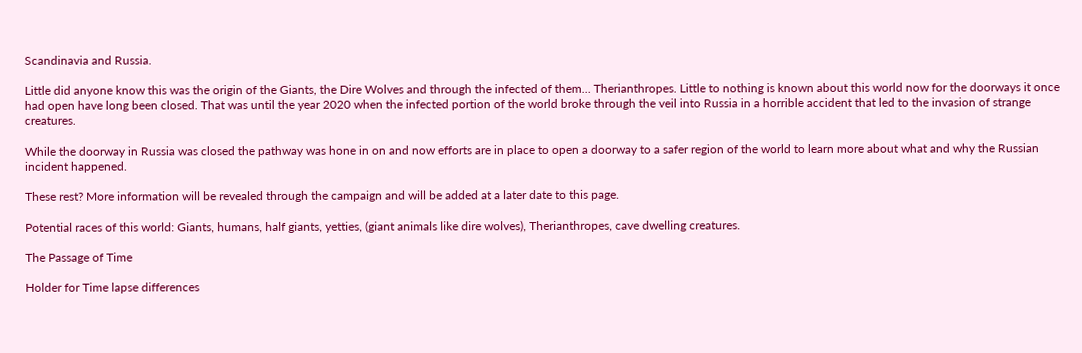Scandinavia and Russia.

Little did anyone know this was the origin of the Giants, the Dire Wolves and through the infected of them… Therianthropes. Little to nothing is known about this world now for the doorways it once had open have long been closed. That was until the year 2020 when the infected portion of the world broke through the veil into Russia in a horrible accident that led to the invasion of strange creatures.

While the doorway in Russia was closed the pathway was hone in on and now efforts are in place to open a doorway to a safer region of the world to learn more about what and why the Russian incident happened.

These rest? More information will be revealed through the campaign and will be added at a later date to this page.

Potential races of this world: Giants, humans, half giants, yetties, (giant animals like dire wolves), Therianthropes, cave dwelling creatures.

The Passage of Time

Holder for Time lapse differences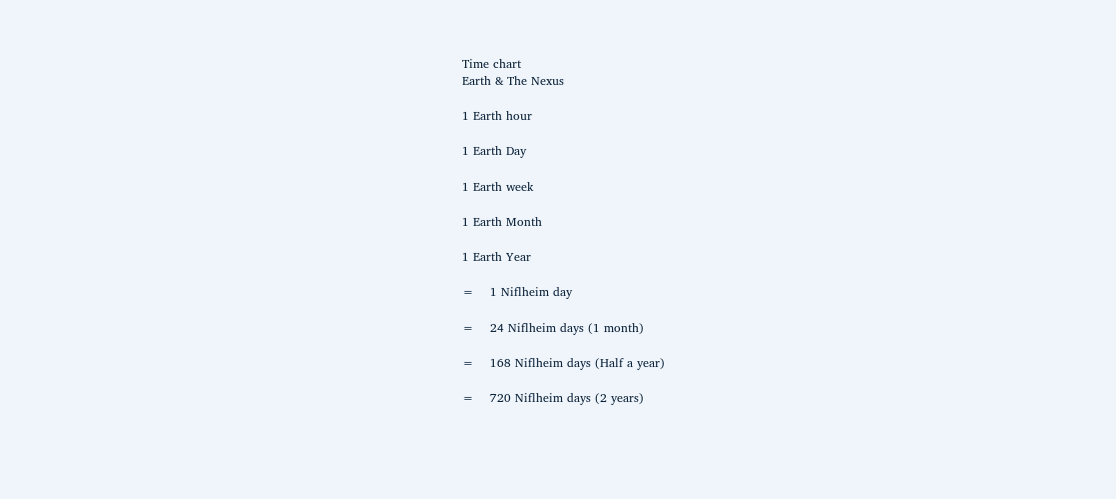Time chart
Earth & The Nexus

1 Earth hour

1 Earth Day

1 Earth week

1 Earth Month

1 Earth Year

=    1 Niflheim day

=    24 Niflheim days (1 month)

=    168 Niflheim days (Half a year)

=    720 Niflheim days (2 years)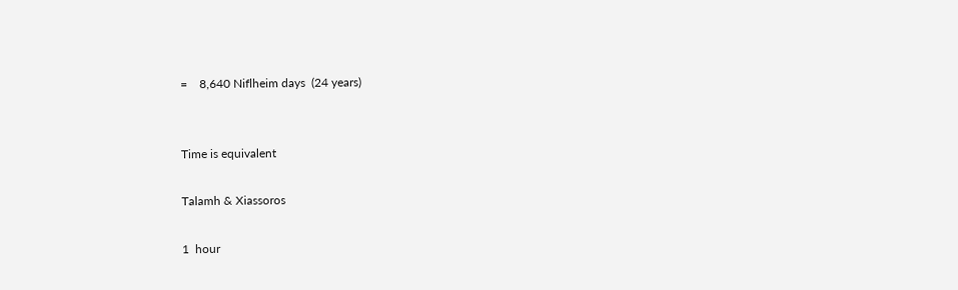=    8,640 Niflheim days  (24 years)


Time is equivalent

Talamh & Xiassoros

1  hour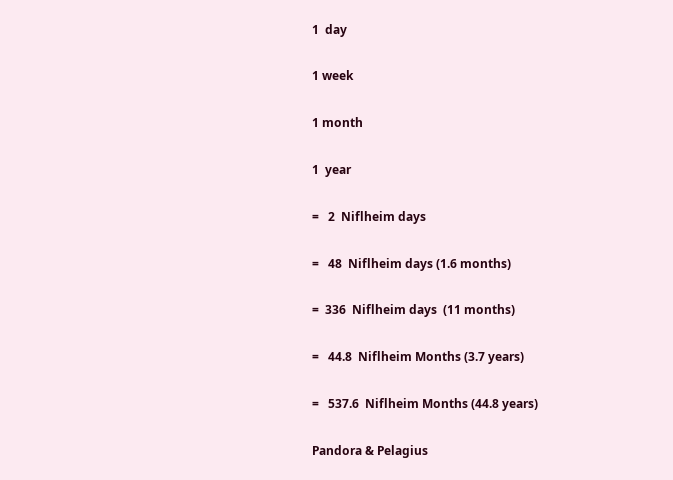1  day

1 week

1 month

1  year

=   2  Niflheim days

=   48  Niflheim days (1.6 months)

=  336  Niflheim days  (11 months)

=   44.8  Niflheim Months (3.7 years)

=   537.6  Niflheim Months (44.8 years)

Pandora & Pelagius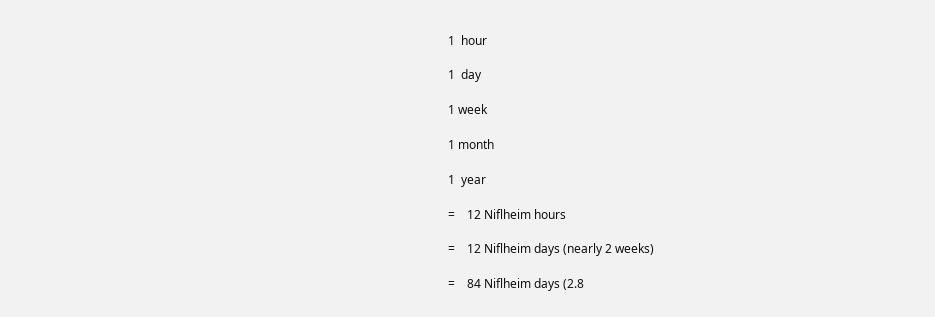1  hour

1  day

1 week

1 month

1  year

=    12 Niflheim hours

=    12 Niflheim days (nearly 2 weeks)

=    84 Niflheim days (2.8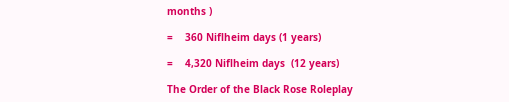months )

=    360 Niflheim days (1 years)

=    4,320 Niflheim days  (12 years)

The Order of the Black Rose Roleplay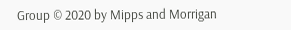Group © 2020 by Mipps and Morrigan